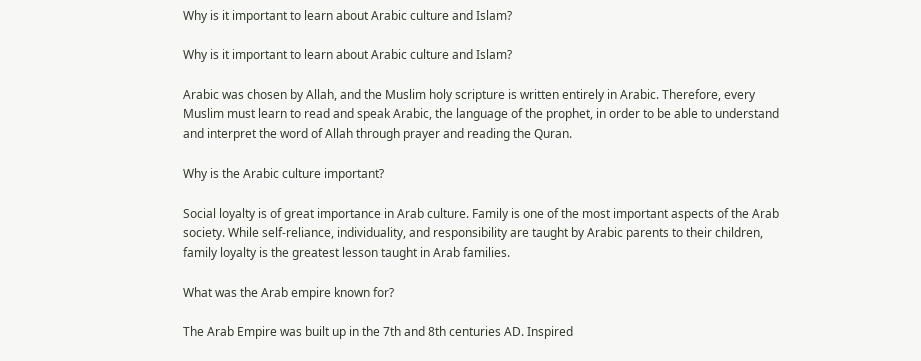Why is it important to learn about Arabic culture and Islam?

Why is it important to learn about Arabic culture and Islam?

Arabic was chosen by Allah, and the Muslim holy scripture is written entirely in Arabic. Therefore, every Muslim must learn to read and speak Arabic, the language of the prophet, in order to be able to understand and interpret the word of Allah through prayer and reading the Quran.

Why is the Arabic culture important?

Social loyalty is of great importance in Arab culture. Family is one of the most important aspects of the Arab society. While self-reliance, individuality, and responsibility are taught by Arabic parents to their children, family loyalty is the greatest lesson taught in Arab families.

What was the Arab empire known for?

The Arab Empire was built up in the 7th and 8th centuries AD. Inspired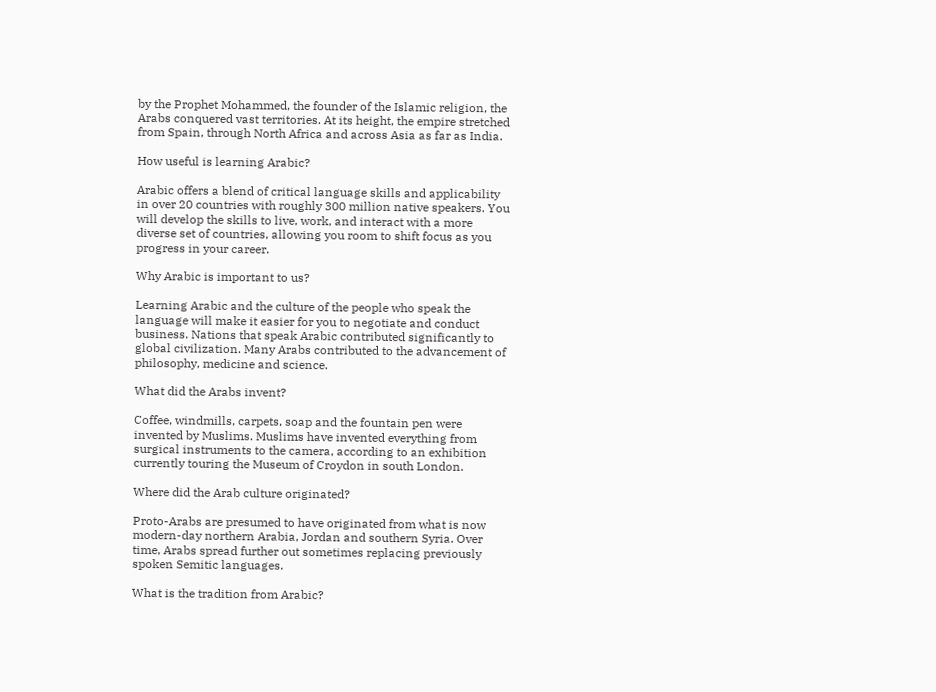by the Prophet Mohammed, the founder of the Islamic religion, the Arabs conquered vast territories. At its height, the empire stretched from Spain, through North Africa and across Asia as far as India.

How useful is learning Arabic?

Arabic offers a blend of critical language skills and applicability in over 20 countries with roughly 300 million native speakers. You will develop the skills to live, work, and interact with a more diverse set of countries, allowing you room to shift focus as you progress in your career.

Why Arabic is important to us?

Learning Arabic and the culture of the people who speak the language will make it easier for you to negotiate and conduct business. Nations that speak Arabic contributed significantly to global civilization. Many Arabs contributed to the advancement of philosophy, medicine and science.

What did the Arabs invent?

Coffee, windmills, carpets, soap and the fountain pen were invented by Muslims. Muslims have invented everything from surgical instruments to the camera, according to an exhibition currently touring the Museum of Croydon in south London.

Where did the Arab culture originated?

Proto-Arabs are presumed to have originated from what is now modern-day northern Arabia, Jordan and southern Syria. Over time, Arabs spread further out sometimes replacing previously spoken Semitic languages.

What is the tradition from Arabic?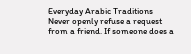Everyday Arabic Traditions Never openly refuse a request from a friend. If someone does a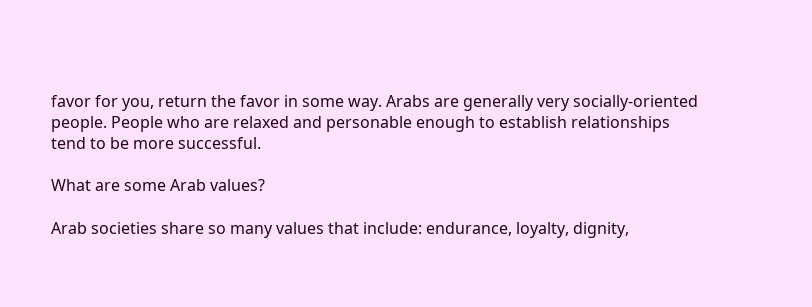favor for you, return the favor in some way. Arabs are generally very socially-oriented people. People who are relaxed and personable enough to establish relationships tend to be more successful.

What are some Arab values?

Arab societies share so many values that include: endurance, loyalty, dignity,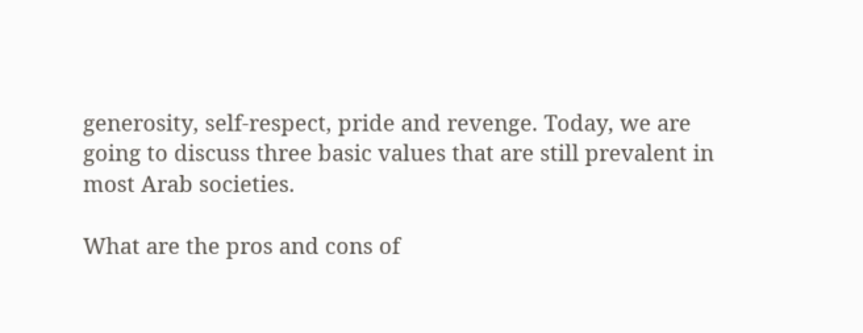generosity, self-respect, pride and revenge. Today, we are going to discuss three basic values that are still prevalent in most Arab societies.

What are the pros and cons of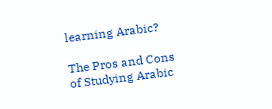learning Arabic?

The Pros and Cons of Studying Arabic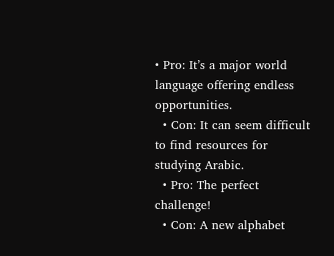• Pro: It’s a major world language offering endless opportunities.
  • Con: It can seem difficult to find resources for studying Arabic.
  • Pro: The perfect challenge!
  • Con: A new alphabet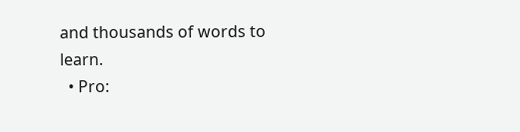and thousands of words to learn.
  • Pro: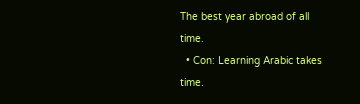The best year abroad of all time.
  • Con: Learning Arabic takes time.